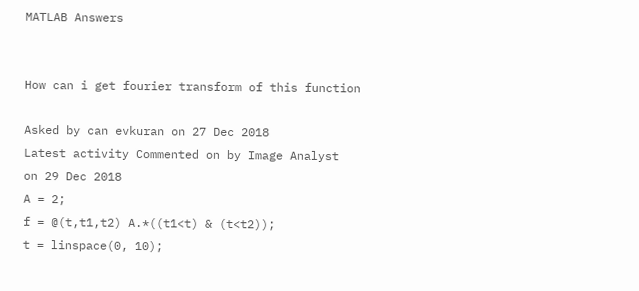MATLAB Answers


How can i get fourier transform of this function

Asked by can evkuran on 27 Dec 2018
Latest activity Commented on by Image Analyst
on 29 Dec 2018
A = 2;
f = @(t,t1,t2) A.*((t1<t) & (t<t2));
t = linspace(0, 10);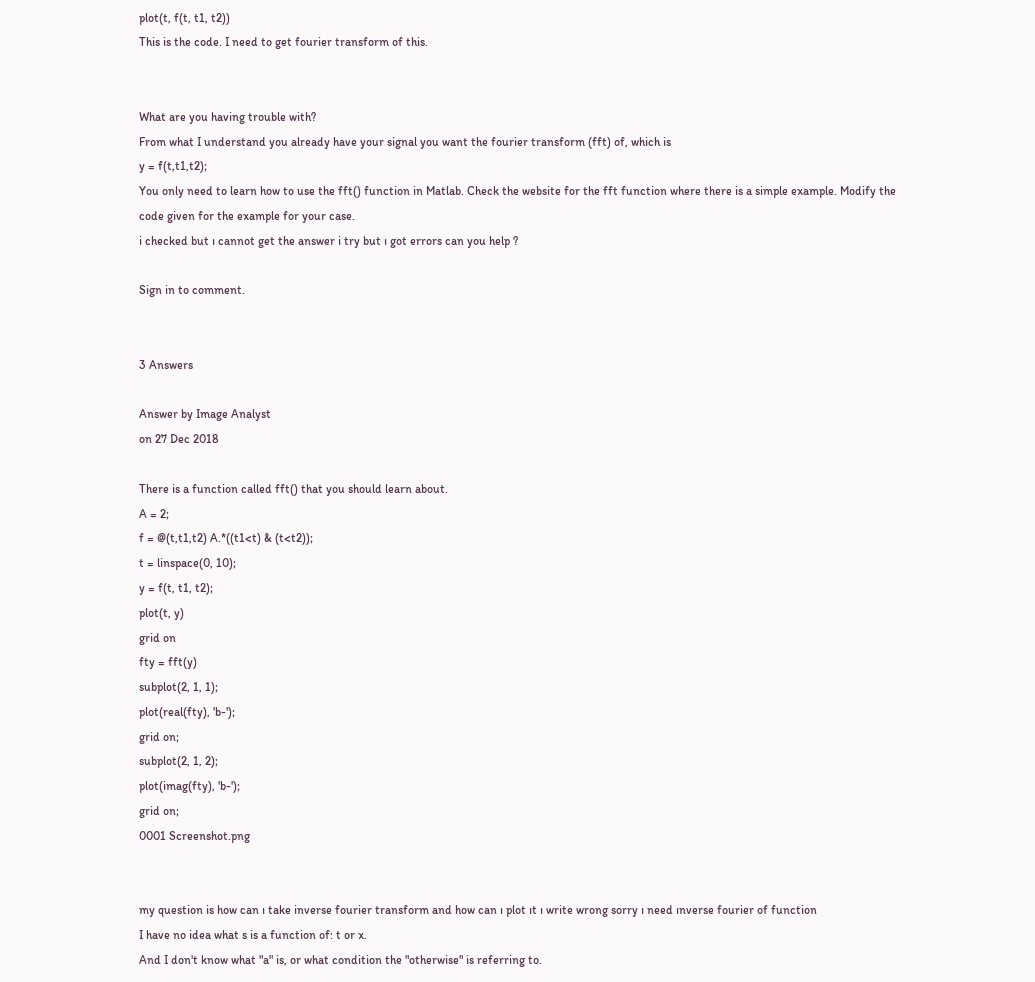plot(t, f(t, t1, t2))
This is the code. I need to get fourier transform of this.


What are you having trouble with?
From what I understand you already have your signal you want the fourier transform (fft) of, which is
y = f(t,t1,t2);
You only need to learn how to use the fft() function in Matlab. Check the website for the fft function where there is a simple example. Modify the code given for the example for your case.
i checked but ı cannot get the answer i try but ı got errors can you help ?

Sign in to comment.


3 Answers

Answer by Image Analyst
on 27 Dec 2018

There is a function called fft() that you should learn about.
A = 2;
f = @(t,t1,t2) A.*((t1<t) & (t<t2));
t = linspace(0, 10);
y = f(t, t1, t2);
plot(t, y)
grid on
fty = fft(y)
subplot(2, 1, 1);
plot(real(fty), 'b-');
grid on;
subplot(2, 1, 2);
plot(imag(fty), 'b-');
grid on;
0001 Screenshot.png


my question is how can ı take inverse fourier transform and how can ı plot ıt ı write wrong sorry ı need ınverse fourier of function
I have no idea what s is a function of: t or x.
And I don't know what "a" is, or what condition the "otherwise" is referring to.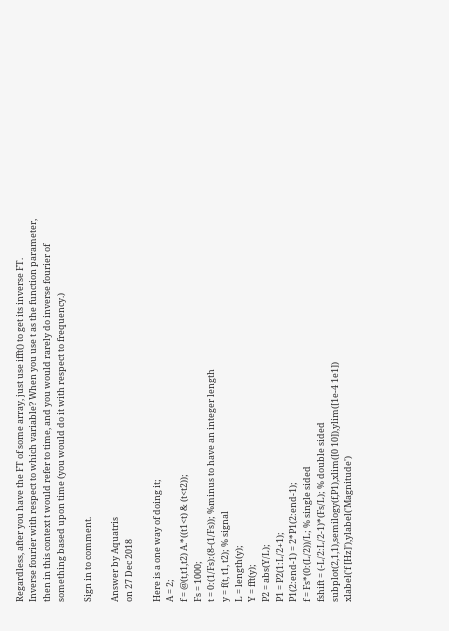Regardless, after you have the FT of some array, just use ifft() to get its inverse FT.
Inverse fourier with respect to which variable? When you use t as the function parameter, then in this context t would refer to time, and you would rarely do inverse fourier of something based upon time (you would do it with respect to frequency.)

Sign in to comment.

Answer by Aquatris
on 27 Dec 2018

Here is a one way of doing it;
A = 2;
f = @(t,t1,t2) A.*((t1<t) & (t<t2));
Fs = 1000;
t = 0:(1/Fs):(8-(1/Fs)); %minus to have an integer length
y = f(t, t1, t2); % signal
L = length(y);
Y = fft(y);
P2 = abs(Y/L);
P1 = P2(1:L/2+1);
P1(2:end-1) = 2*P1(2:end-1);
f = Fs*(0:(L/2))/L; % single sided
fshift = (-L/2:L/2-1)*(Fs/L); % double sided
subplot(2,1,1),semilogy(f,P1),xlim([0 10]),ylim([1e-4 1e1])
xlabel('f [Hz]'),ylabel('Magnitude')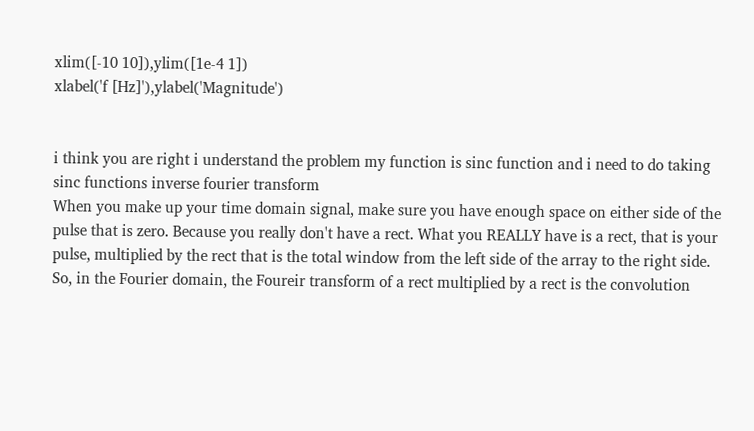xlim([-10 10]),ylim([1e-4 1])
xlabel('f [Hz]'),ylabel('Magnitude')


i think you are right i understand the problem my function is sinc function and i need to do taking sinc functions inverse fourier transform
When you make up your time domain signal, make sure you have enough space on either side of the pulse that is zero. Because you really don't have a rect. What you REALLY have is a rect, that is your pulse, multiplied by the rect that is the total window from the left side of the array to the right side. So, in the Fourier domain, the Foureir transform of a rect multiplied by a rect is the convolution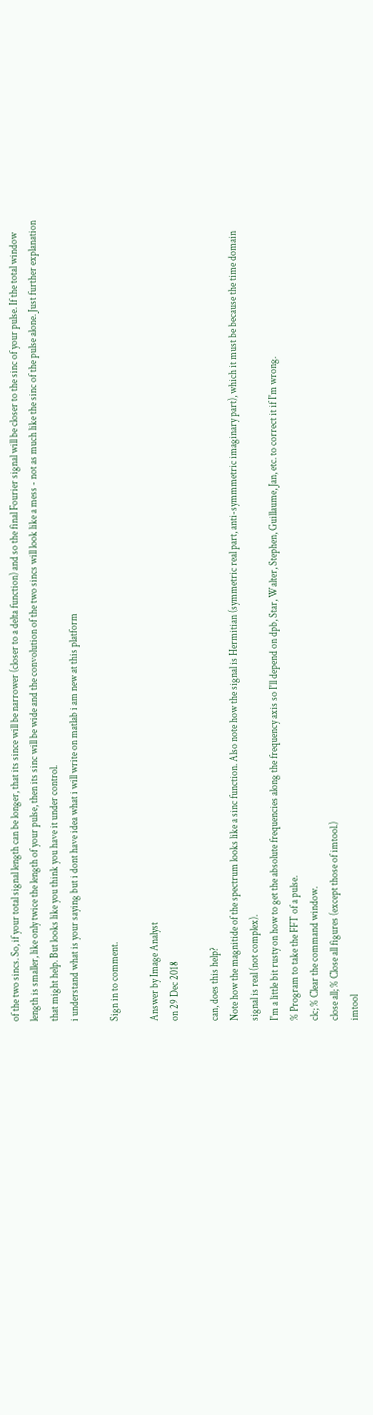of the two sincs. So, if your total signal length can be longer, that its since will be narrower (closer to a delta function) and so the final Fourier signal will be closer to the sinc of your pulse. If the total window length is smaller, like only twice the length of your pulse, then its sinc will be wide and the convolution of the two sincs will look like a mess - not as much like the sinc of the pulse alone. Just further explanation that might help. But looks like you think you have it under control.
i understand what is your saying but i dont have idea what i will write on matlab i am new at this platform

Sign in to comment.

Answer by Image Analyst
on 29 Dec 2018

can, does this help?
Note how the magnitide of the spectrum looks like a sinc function. Also note how the signal is Hermitian (symmetric real part, anti-symmmetric imaginary part), which it must be because the time domain signal is real (not complex).
I'm a little bit rusty on how to get the absolute frequencies along the frequency axis so I'll depend on dpb, Star, Walter, Stephen, Guillaume, Jan, etc. to correct it if I'm wrong.
% Program to take the FFT of a pulse.
clc; % Clear the command window.
close all; % Close all figures (except those of imtool.)
imtool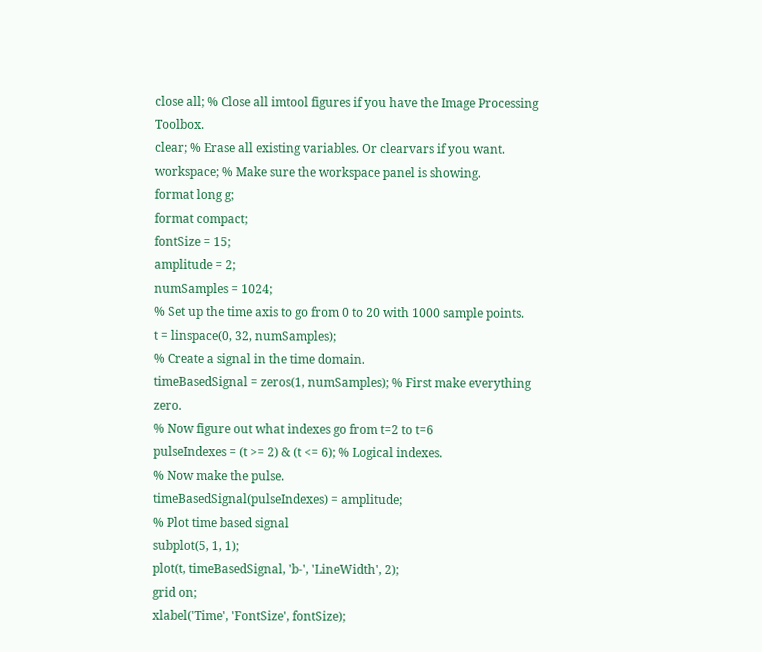close all; % Close all imtool figures if you have the Image Processing Toolbox.
clear; % Erase all existing variables. Or clearvars if you want.
workspace; % Make sure the workspace panel is showing.
format long g;
format compact;
fontSize = 15;
amplitude = 2;
numSamples = 1024;
% Set up the time axis to go from 0 to 20 with 1000 sample points.
t = linspace(0, 32, numSamples);
% Create a signal in the time domain.
timeBasedSignal = zeros(1, numSamples); % First make everything zero.
% Now figure out what indexes go from t=2 to t=6
pulseIndexes = (t >= 2) & (t <= 6); % Logical indexes.
% Now make the pulse.
timeBasedSignal(pulseIndexes) = amplitude;
% Plot time based signal
subplot(5, 1, 1);
plot(t, timeBasedSignal, 'b-', 'LineWidth', 2);
grid on;
xlabel('Time', 'FontSize', fontSize);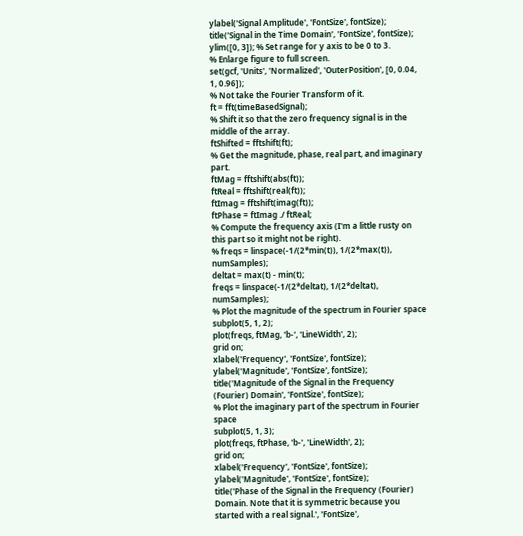ylabel('Signal Amplitude', 'FontSize', fontSize);
title('Signal in the Time Domain', 'FontSize', fontSize);
ylim([0, 3]); % Set range for y axis to be 0 to 3.
% Enlarge figure to full screen.
set(gcf, 'Units', 'Normalized', 'OuterPosition', [0, 0.04, 1, 0.96]);
% Not take the Fourier Transform of it.
ft = fft(timeBasedSignal);
% Shift it so that the zero frequency signal is in the middle of the array.
ftShifted = fftshift(ft);
% Get the magnitude, phase, real part, and imaginary part.
ftMag = fftshift(abs(ft));
ftReal = fftshift(real(ft));
ftImag = fftshift(imag(ft));
ftPhase = ftImag ./ ftReal;
% Compute the frequency axis (I'm a little rusty on this part so it might not be right).
% freqs = linspace(-1/(2*min(t)), 1/(2*max(t)), numSamples);
deltat = max(t) - min(t);
freqs = linspace(-1/(2*deltat), 1/(2*deltat), numSamples);
% Plot the magnitude of the spectrum in Fourier space
subplot(5, 1, 2);
plot(freqs, ftMag, 'b-', 'LineWidth', 2);
grid on;
xlabel('Frequency', 'FontSize', fontSize);
ylabel('Magnitude', 'FontSize', fontSize);
title('Magnitude of the Signal in the Frequency (Fourier) Domain', 'FontSize', fontSize);
% Plot the imaginary part of the spectrum in Fourier space
subplot(5, 1, 3);
plot(freqs, ftPhase, 'b-', 'LineWidth', 2);
grid on;
xlabel('Frequency', 'FontSize', fontSize);
ylabel('Magnitude', 'FontSize', fontSize);
title('Phase of the Signal in the Frequency (Fourier) Domain. Note that it is symmetric because you started with a real signal.', 'FontSize',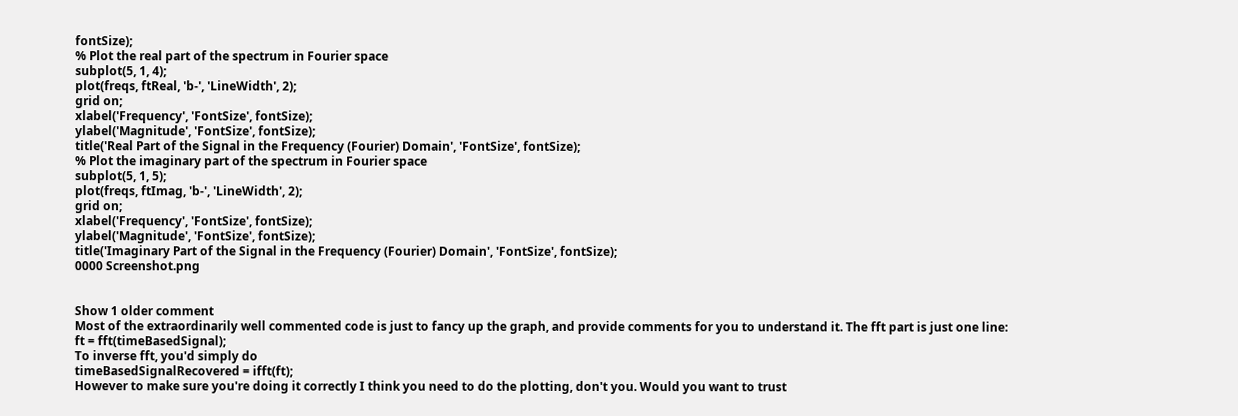fontSize);
% Plot the real part of the spectrum in Fourier space
subplot(5, 1, 4);
plot(freqs, ftReal, 'b-', 'LineWidth', 2);
grid on;
xlabel('Frequency', 'FontSize', fontSize);
ylabel('Magnitude', 'FontSize', fontSize);
title('Real Part of the Signal in the Frequency (Fourier) Domain', 'FontSize', fontSize);
% Plot the imaginary part of the spectrum in Fourier space
subplot(5, 1, 5);
plot(freqs, ftImag, 'b-', 'LineWidth', 2);
grid on;
xlabel('Frequency', 'FontSize', fontSize);
ylabel('Magnitude', 'FontSize', fontSize);
title('Imaginary Part of the Signal in the Frequency (Fourier) Domain', 'FontSize', fontSize);
0000 Screenshot.png


Show 1 older comment
Most of the extraordinarily well commented code is just to fancy up the graph, and provide comments for you to understand it. The fft part is just one line:
ft = fft(timeBasedSignal);
To inverse fft, you'd simply do
timeBasedSignalRecovered = ifft(ft);
However to make sure you're doing it correctly I think you need to do the plotting, don't you. Would you want to trust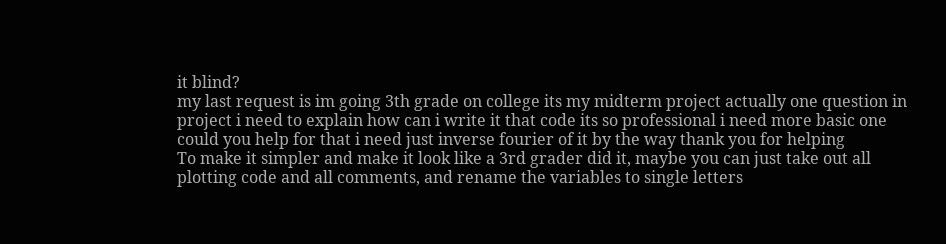it blind?
my last request is im going 3th grade on college its my midterm project actually one question in project i need to explain how can i write it that code its so professional i need more basic one could you help for that i need just inverse fourier of it by the way thank you for helping
To make it simpler and make it look like a 3rd grader did it, maybe you can just take out all plotting code and all comments, and rename the variables to single letters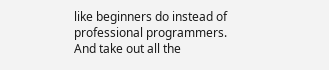like beginners do instead of professional programmers. And take out all the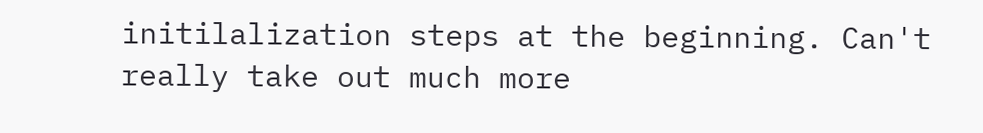initilalization steps at the beginning. Can't really take out much more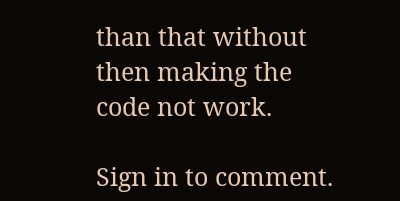than that without then making the code not work.

Sign in to comment.